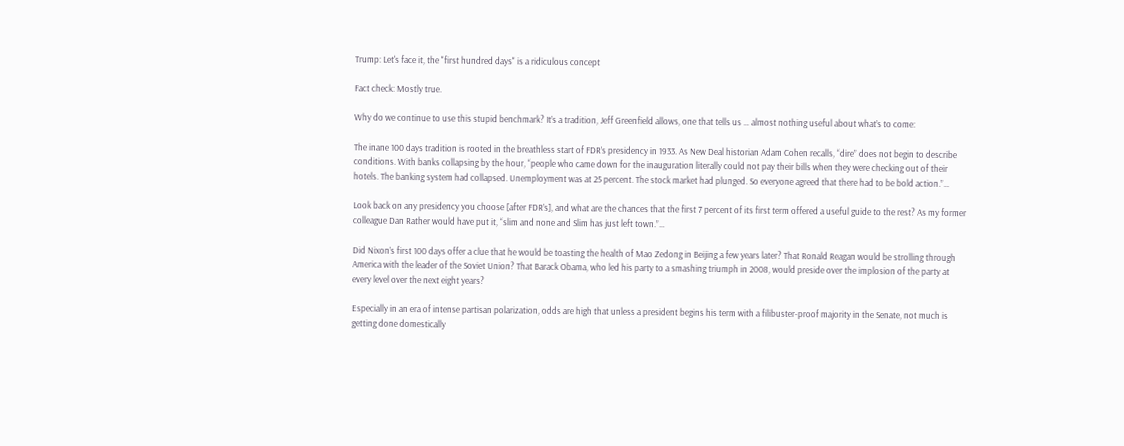Trump: Let's face it, the "first hundred days" is a ridiculous concept

Fact check: Mostly true.

Why do we continue to use this stupid benchmark? It’s a tradition, Jeff Greenfield allows, one that tells us … almost nothing useful about what’s to come:

The inane 100 days tradition is rooted in the breathless start of FDR’s presidency in 1933. As New Deal historian Adam Cohen recalls, “dire” does not begin to describe conditions. With banks collapsing by the hour, “people who came down for the inauguration literally could not pay their bills when they were checking out of their hotels. The banking system had collapsed. Unemployment was at 25 percent. The stock market had plunged. So everyone agreed that there had to be bold action.”…

Look back on any presidency you choose [after FDR’s], and what are the chances that the first 7 percent of its first term offered a useful guide to the rest? As my former colleague Dan Rather would have put it, “slim and none and Slim has just left town.”…

Did Nixon’s first 100 days offer a clue that he would be toasting the health of Mao Zedong in Beijing a few years later? That Ronald Reagan would be strolling through America with the leader of the Soviet Union? That Barack Obama, who led his party to a smashing triumph in 2008, would preside over the implosion of the party at every level over the next eight years?

Especially in an era of intense partisan polarization, odds are high that unless a president begins his term with a filibuster-proof majority in the Senate, not much is getting done domestically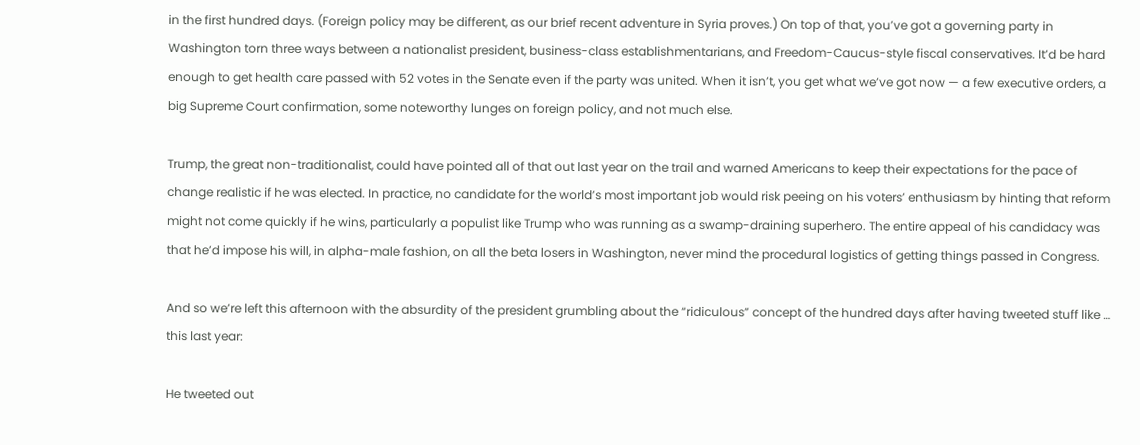in the first hundred days. (Foreign policy may be different, as our brief recent adventure in Syria proves.) On top of that, you’ve got a governing party in Washington torn three ways between a nationalist president, business-class establishmentarians, and Freedom-Caucus-style fiscal conservatives. It’d be hard enough to get health care passed with 52 votes in the Senate even if the party was united. When it isn’t, you get what we’ve got now — a few executive orders, a big Supreme Court confirmation, some noteworthy lunges on foreign policy, and not much else.

Trump, the great non-traditionalist, could have pointed all of that out last year on the trail and warned Americans to keep their expectations for the pace of change realistic if he was elected. In practice, no candidate for the world’s most important job would risk peeing on his voters’ enthusiasm by hinting that reform might not come quickly if he wins, particularly a populist like Trump who was running as a swamp-draining superhero. The entire appeal of his candidacy was that he’d impose his will, in alpha-male fashion, on all the beta losers in Washington, never mind the procedural logistics of getting things passed in Congress.

And so we’re left this afternoon with the absurdity of the president grumbling about the “ridiculous” concept of the hundred days after having tweeted stuff like … this last year:

He tweeted out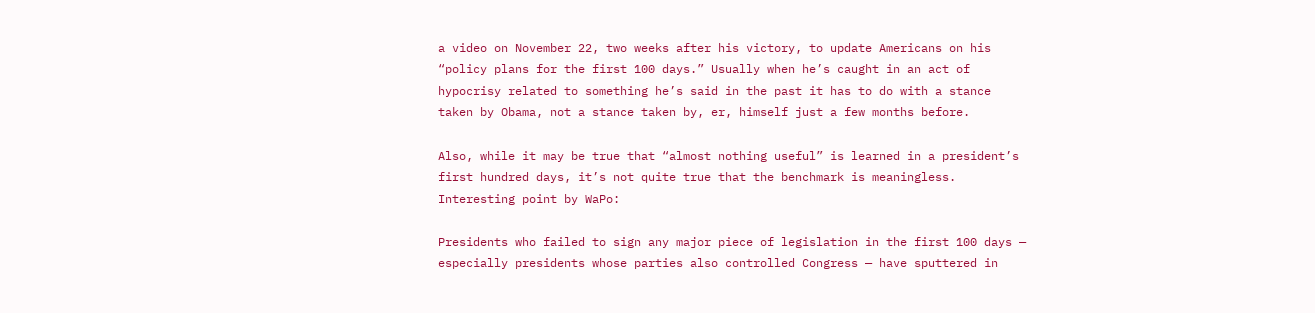a video on November 22, two weeks after his victory, to update Americans on his “policy plans for the first 100 days.” Usually when he’s caught in an act of hypocrisy related to something he’s said in the past it has to do with a stance taken by Obama, not a stance taken by, er, himself just a few months before.

Also, while it may be true that “almost nothing useful” is learned in a president’s first hundred days, it’s not quite true that the benchmark is meaningless. Interesting point by WaPo:

Presidents who failed to sign any major piece of legislation in the first 100 days — especially presidents whose parties also controlled Congress — have sputtered in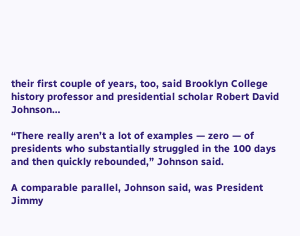their first couple of years, too, said Brooklyn College history professor and presidential scholar Robert David Johnson…

“There really aren’t a lot of examples — zero — of presidents who substantially struggled in the 100 days and then quickly rebounded,” Johnson said.

A comparable parallel, Johnson said, was President Jimmy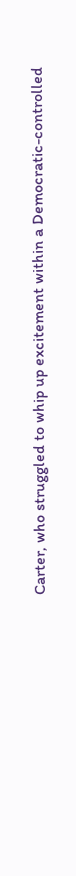Carter, who struggled to whip up excitement within a Democratic-controlled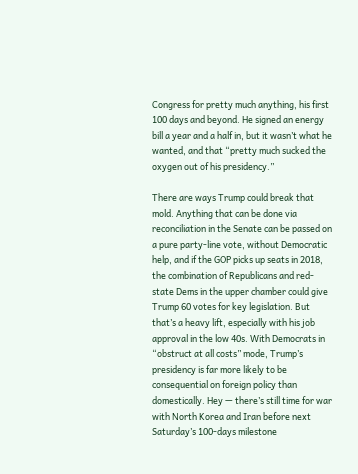Congress for pretty much anything, his first 100 days and beyond. He signed an energy bill a year and a half in, but it wasn’t what he wanted, and that “pretty much sucked the oxygen out of his presidency.”

There are ways Trump could break that mold. Anything that can be done via reconciliation in the Senate can be passed on a pure party-line vote, without Democratic help, and if the GOP picks up seats in 2018, the combination of Republicans and red-state Dems in the upper chamber could give Trump 60 votes for key legislation. But that’s a heavy lift, especially with his job approval in the low 40s. With Democrats in “obstruct at all costs” mode, Trump’s presidency is far more likely to be consequential on foreign policy than domestically. Hey — there’s still time for war with North Korea and Iran before next Saturday’s 100-days milestone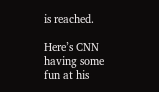is reached.

Here’s CNN having some fun at his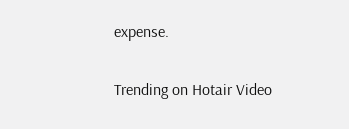expense.

Trending on Hotair Video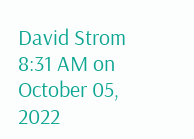David Strom 8:31 AM on October 05, 2022